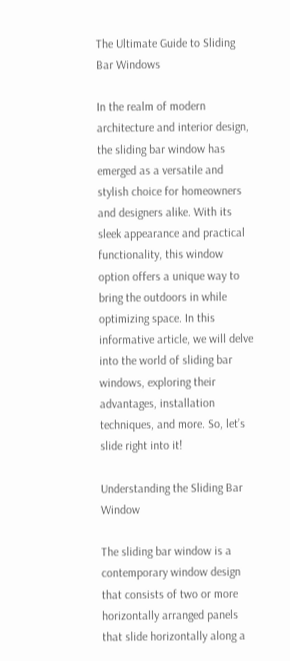The Ultimate Guide to Sliding Bar Windows

In the realm of modern architecture and interior design, the sliding bar window has emerged as a versatile and stylish choice for homeowners and designers alike. With its sleek appearance and practical functionality, this window option offers a unique way to bring the outdoors in while optimizing space. In this informative article, we will delve into the world of sliding bar windows, exploring their advantages, installation techniques, and more. So, let’s slide right into it!

Understanding the Sliding Bar Window

The sliding bar window is a contemporary window design that consists of two or more horizontally arranged panels that slide horizontally along a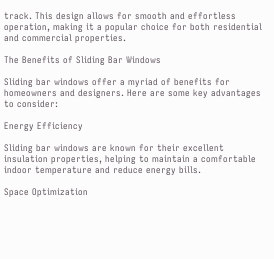track. This design allows for smooth and effortless operation, making it a popular choice for both residential and commercial properties.

The Benefits of Sliding Bar Windows

Sliding bar windows offer a myriad of benefits for homeowners and designers. Here are some key advantages to consider:

Energy Efficiency

Sliding bar windows are known for their excellent insulation properties, helping to maintain a comfortable indoor temperature and reduce energy bills.

Space Optimization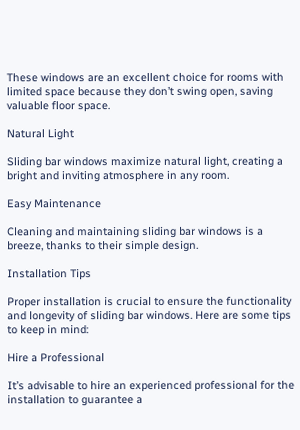These windows are an excellent choice for rooms with limited space because they don’t swing open, saving valuable floor space.

Natural Light

Sliding bar windows maximize natural light, creating a bright and inviting atmosphere in any room.

Easy Maintenance

Cleaning and maintaining sliding bar windows is a breeze, thanks to their simple design.

Installation Tips

Proper installation is crucial to ensure the functionality and longevity of sliding bar windows. Here are some tips to keep in mind:

Hire a Professional

It’s advisable to hire an experienced professional for the installation to guarantee a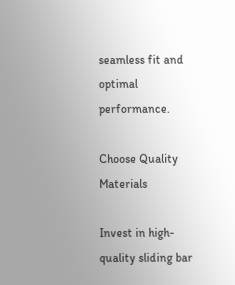seamless fit and optimal performance.

Choose Quality Materials

Invest in high-quality sliding bar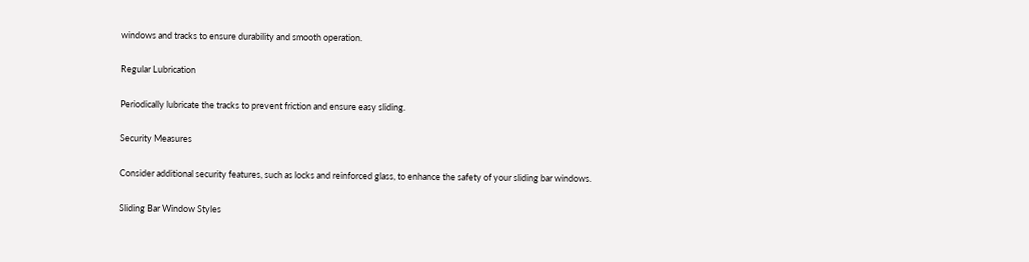windows and tracks to ensure durability and smooth operation.

Regular Lubrication

Periodically lubricate the tracks to prevent friction and ensure easy sliding.

Security Measures

Consider additional security features, such as locks and reinforced glass, to enhance the safety of your sliding bar windows.

Sliding Bar Window Styles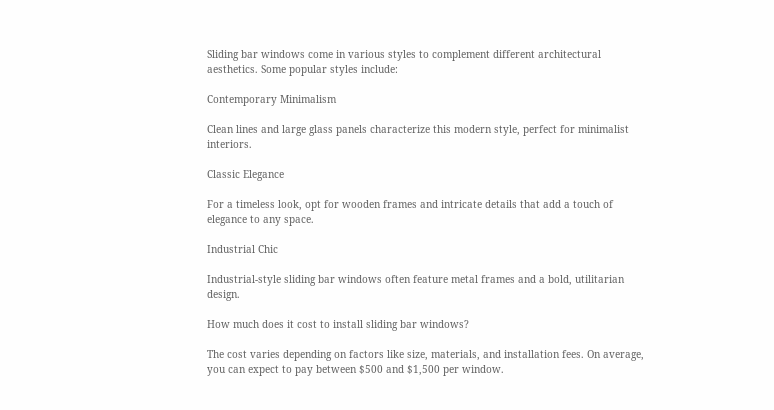Sliding bar windows come in various styles to complement different architectural aesthetics. Some popular styles include:

Contemporary Minimalism

Clean lines and large glass panels characterize this modern style, perfect for minimalist interiors.

Classic Elegance

For a timeless look, opt for wooden frames and intricate details that add a touch of elegance to any space.

Industrial Chic

Industrial-style sliding bar windows often feature metal frames and a bold, utilitarian design.

How much does it cost to install sliding bar windows?

The cost varies depending on factors like size, materials, and installation fees. On average, you can expect to pay between $500 and $1,500 per window.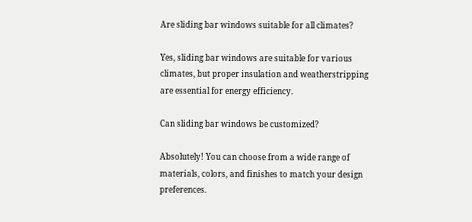Are sliding bar windows suitable for all climates?

Yes, sliding bar windows are suitable for various climates, but proper insulation and weatherstripping are essential for energy efficiency.

Can sliding bar windows be customized?

Absolutely! You can choose from a wide range of materials, colors, and finishes to match your design preferences.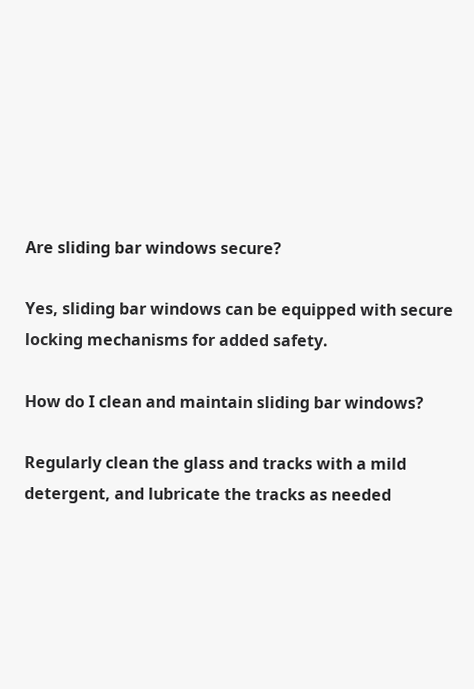Are sliding bar windows secure?

Yes, sliding bar windows can be equipped with secure locking mechanisms for added safety.

How do I clean and maintain sliding bar windows?

Regularly clean the glass and tracks with a mild detergent, and lubricate the tracks as needed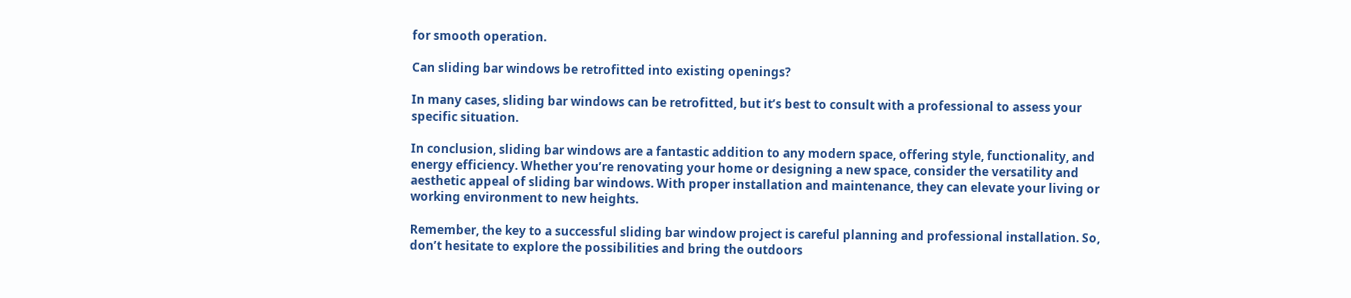for smooth operation.

Can sliding bar windows be retrofitted into existing openings?

In many cases, sliding bar windows can be retrofitted, but it’s best to consult with a professional to assess your specific situation.

In conclusion, sliding bar windows are a fantastic addition to any modern space, offering style, functionality, and energy efficiency. Whether you’re renovating your home or designing a new space, consider the versatility and aesthetic appeal of sliding bar windows. With proper installation and maintenance, they can elevate your living or working environment to new heights.

Remember, the key to a successful sliding bar window project is careful planning and professional installation. So, don’t hesitate to explore the possibilities and bring the outdoors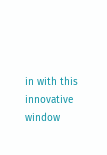in with this innovative window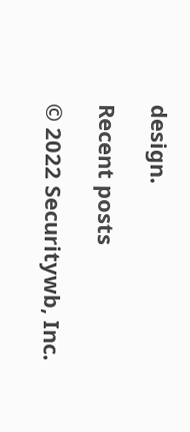design.

Recent posts

© 2022 Securitywb, Inc.